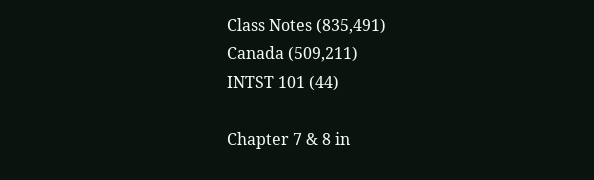Class Notes (835,491)
Canada (509,211)
INTST 101 (44)

Chapter 7 & 8 in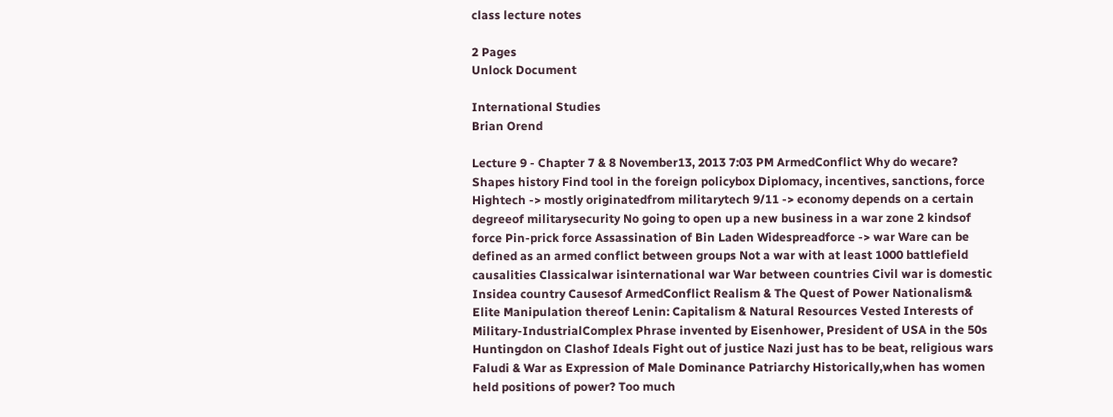class lecture notes

2 Pages
Unlock Document

International Studies
Brian Orend

Lecture 9 - Chapter 7 & 8 November13, 2013 7:03 PM ArmedConflict Why do wecare? Shapes history Find tool in the foreign policybox Diplomacy, incentives, sanctions, force Hightech -> mostly originatedfrom militarytech 9/11 -> economy depends on a certain degreeof militarysecurity No going to open up a new business in a war zone 2 kindsof force Pin-prick force Assassination of Bin Laden Widespreadforce -> war Ware can be defined as an armed conflict between groups Not a war with at least 1000 battlefield causalities Classicalwar isinternational war War between countries Civil war is domestic Insidea country Causesof ArmedConflict Realism & The Quest of Power Nationalism& Elite Manipulation thereof Lenin: Capitalism & Natural Resources Vested Interests of Military-IndustrialComplex Phrase invented by Eisenhower, President of USA in the 50s Huntingdon on Clashof Ideals Fight out of justice Nazi just has to be beat, religious wars Faludi & War as Expression of Male Dominance Patriarchy Historically,when has women held positions of power? Too much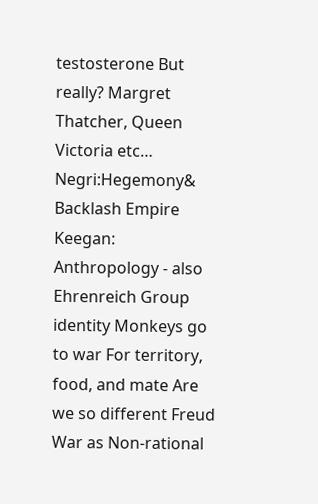testosterone But really? Margret Thatcher, Queen Victoria etc… Negri:Hegemony& Backlash Empire Keegan: Anthropology - also Ehrenreich Group identity Monkeys go to war For territory, food, and mate Are we so different Freud War as Non-rational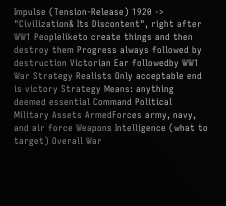Impulse (Tension-Release) 1920 -> "Civilization& Its Discontent", right after WW1 Peopleliketo create things and then destroy them Progress always followed by destruction Victorian Ear followedby WW1 War Strategy Realists Only acceptable end is victory Strategy Means: anything deemed essential Command Political Military Assets ArmedForces army, navy, and air force Weapons Intelligence (what to target) Overall War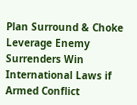Plan Surround & Choke Leverage Enemy Surrenders Win International Laws if Armed Conflict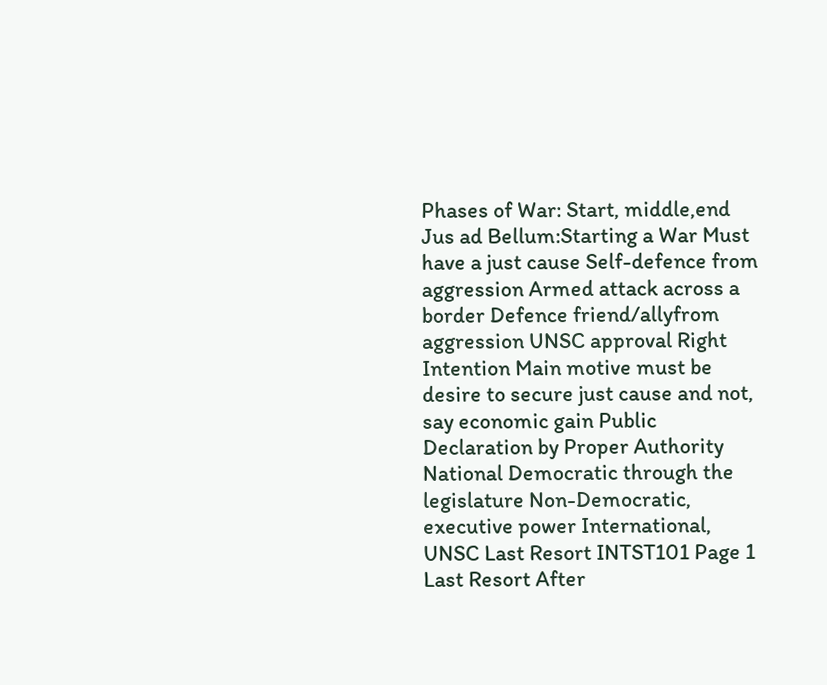Phases of War: Start, middle,end Jus ad Bellum:Starting a War Must have a just cause Self-defence from aggression Armed attack across a border Defence friend/allyfrom aggression UNSC approval Right Intention Main motive must be desire to secure just cause and not, say economic gain Public Declaration by Proper Authority National Democratic through the legislature Non-Democratic, executive power International, UNSC Last Resort INTST101 Page 1 Last Resort After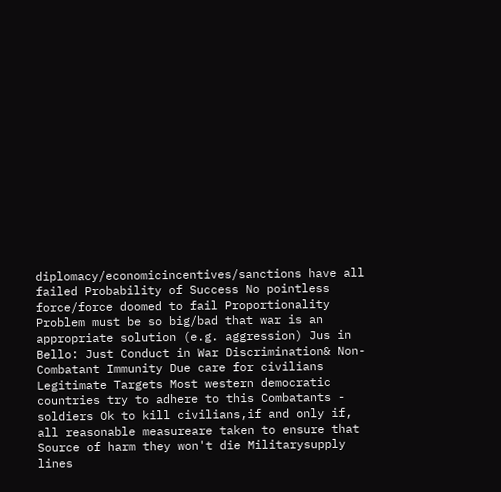diplomacy/economicincentives/sanctions have all failed Probability of Success No pointless force/force doomed to fail Proportionality Problem must be so big/bad that war is an appropriate solution (e.g. aggression) Jus in Bello: Just Conduct in War Discrimination& Non-Combatant Immunity Due care for civilians Legitimate Targets Most western democratic countries try to adhere to this Combatants - soldiers Ok to kill civilians,if and only if, all reasonable measureare taken to ensure that Source of harm they won't die Militarysupply lines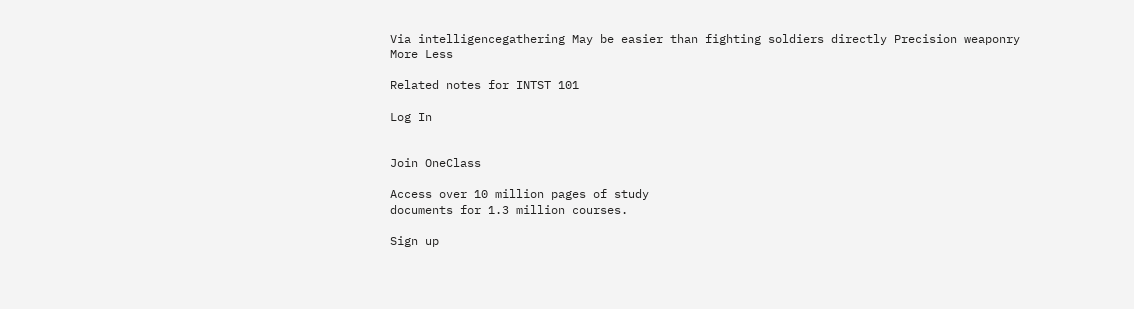Via intelligencegathering May be easier than fighting soldiers directly Precision weaponry
More Less

Related notes for INTST 101

Log In


Join OneClass

Access over 10 million pages of study
documents for 1.3 million courses.

Sign up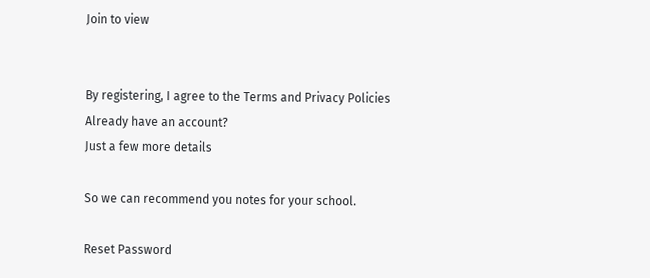Join to view


By registering, I agree to the Terms and Privacy Policies
Already have an account?
Just a few more details

So we can recommend you notes for your school.

Reset Password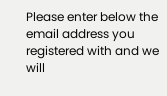Please enter below the email address you registered with and we will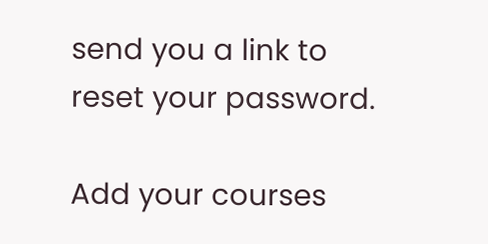send you a link to reset your password.

Add your courses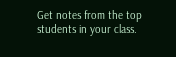Get notes from the top students in your class.